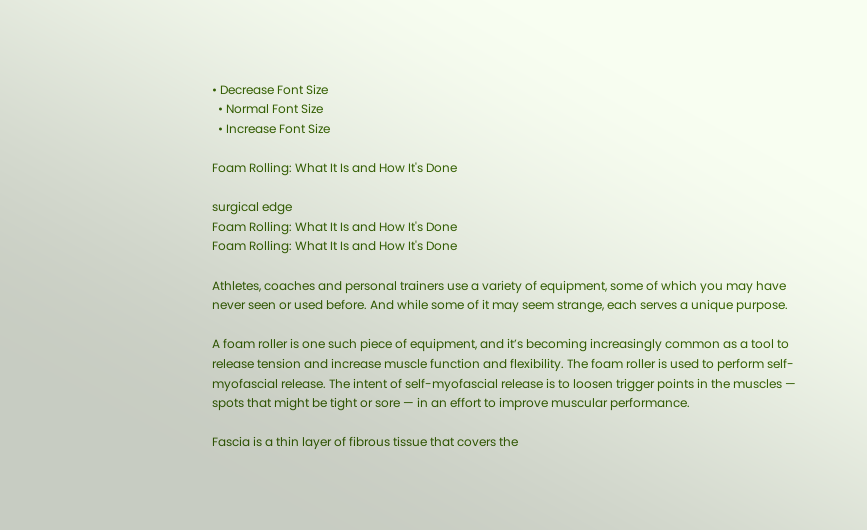• Decrease Font Size
  • Normal Font Size
  • Increase Font Size

Foam Rolling: What It Is and How It's Done

surgical edge
Foam Rolling: What It Is and How It's Done
Foam Rolling: What It Is and How It's Done

Athletes, coaches and personal trainers use a variety of equipment, some of which you may have never seen or used before. And while some of it may seem strange, each serves a unique purpose.

A foam roller is one such piece of equipment, and it’s becoming increasingly common as a tool to release tension and increase muscle function and flexibility. The foam roller is used to perform self-myofascial release. The intent of self-myofascial release is to loosen trigger points in the muscles — spots that might be tight or sore — in an effort to improve muscular performance.

Fascia is a thin layer of fibrous tissue that covers the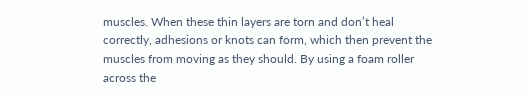muscles. When these thin layers are torn and don’t heal correctly, adhesions or knots can form, which then prevent the muscles from moving as they should. By using a foam roller across the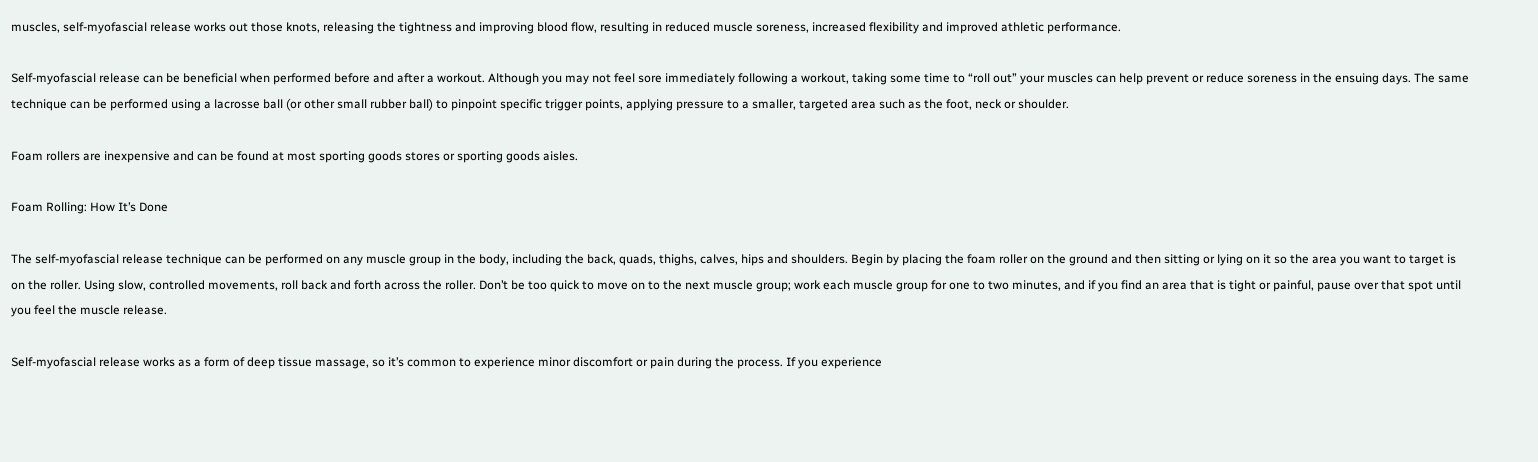muscles, self-myofascial release works out those knots, releasing the tightness and improving blood flow, resulting in reduced muscle soreness, increased flexibility and improved athletic performance.

Self-myofascial release can be beneficial when performed before and after a workout. Although you may not feel sore immediately following a workout, taking some time to “roll out” your muscles can help prevent or reduce soreness in the ensuing days. The same technique can be performed using a lacrosse ball (or other small rubber ball) to pinpoint specific trigger points, applying pressure to a smaller, targeted area such as the foot, neck or shoulder.

Foam rollers are inexpensive and can be found at most sporting goods stores or sporting goods aisles.

Foam Rolling: How It’s Done

The self-myofascial release technique can be performed on any muscle group in the body, including the back, quads, thighs, calves, hips and shoulders. Begin by placing the foam roller on the ground and then sitting or lying on it so the area you want to target is on the roller. Using slow, controlled movements, roll back and forth across the roller. Don’t be too quick to move on to the next muscle group; work each muscle group for one to two minutes, and if you find an area that is tight or painful, pause over that spot until you feel the muscle release.

Self-myofascial release works as a form of deep tissue massage, so it’s common to experience minor discomfort or pain during the process. If you experience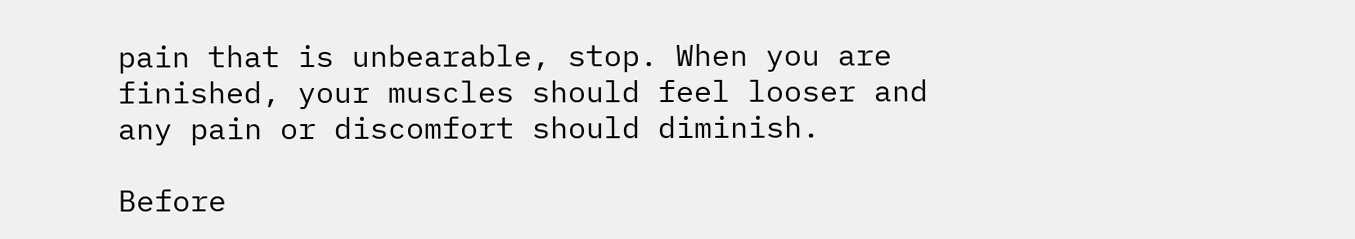pain that is unbearable, stop. When you are finished, your muscles should feel looser and any pain or discomfort should diminish.

Before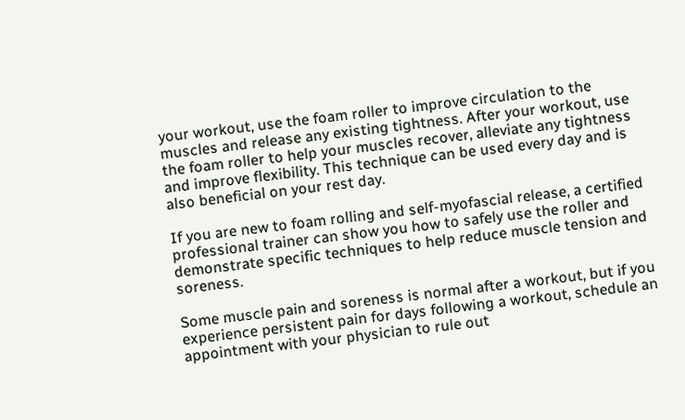your workout, use the foam roller to improve circulation to the muscles and release any existing tightness. After your workout, use the foam roller to help your muscles recover, alleviate any tightness and improve flexibility. This technique can be used every day and is also beneficial on your rest day.

If you are new to foam rolling and self-myofascial release, a certified professional trainer can show you how to safely use the roller and demonstrate specific techniques to help reduce muscle tension and soreness.

Some muscle pain and soreness is normal after a workout, but if you experience persistent pain for days following a workout, schedule an appointment with your physician to rule out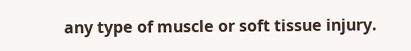any type of muscle or soft tissue injury.